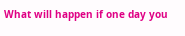What will happen if one day you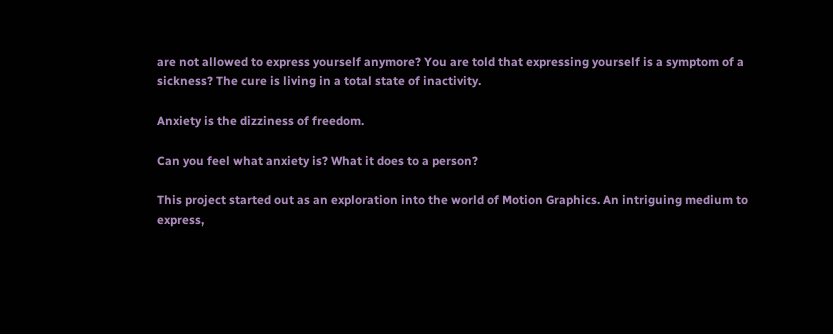are not allowed to express yourself anymore? You are told that expressing yourself is a symptom of a sickness? The cure is living in a total state of inactivity.

Anxiety is the dizziness of freedom.

Can you feel what anxiety is? What it does to a person?

This project started out as an exploration into the world of Motion Graphics. An intriguing medium to express,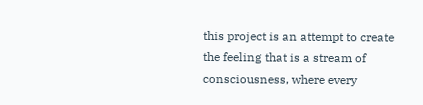this project is an attempt to create the feeling that is a stream of consciousness, where every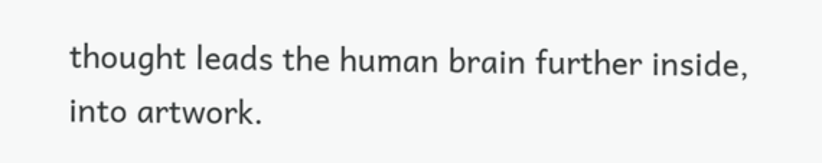thought leads the human brain further inside, into artwork.